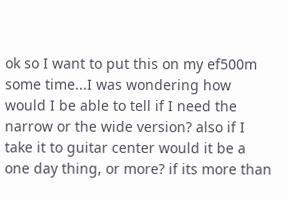ok so I want to put this on my ef500m some time...I was wondering how would I be able to tell if I need the narrow or the wide version? also if I take it to guitar center would it be a one day thing, or more? if its more than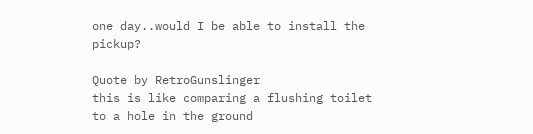one day..would I be able to install the pickup?

Quote by RetroGunslinger
this is like comparing a flushing toilet to a hole in the ground